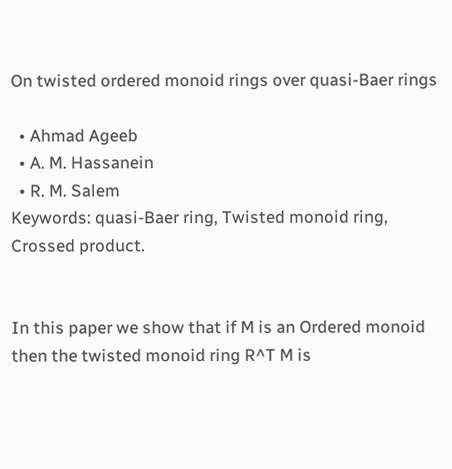On twisted ordered monoid rings over quasi-Baer rings

  • Ahmad Ageeb
  • A. M. Hassanein
  • R. M. Salem
Keywords: quasi-Baer ring, Twisted monoid ring, Crossed product.


In this paper we show that if M is an Ordered monoid then the twisted monoid ring R^T M is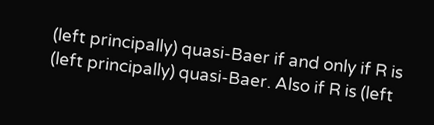(left principally) quasi-Baer if and only if R is (left principally) quasi-Baer. Also if R is (left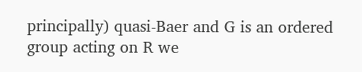principally) quasi-Baer and G is an ordered group acting on R we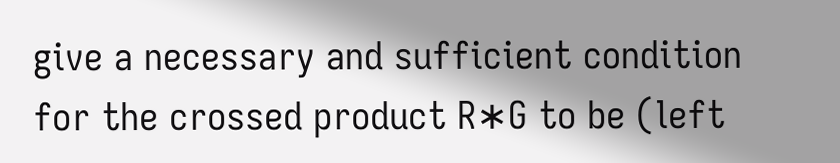give a necessary and sufficient condition for the crossed product R∗G to be (left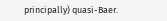principally) quasi-Baer.